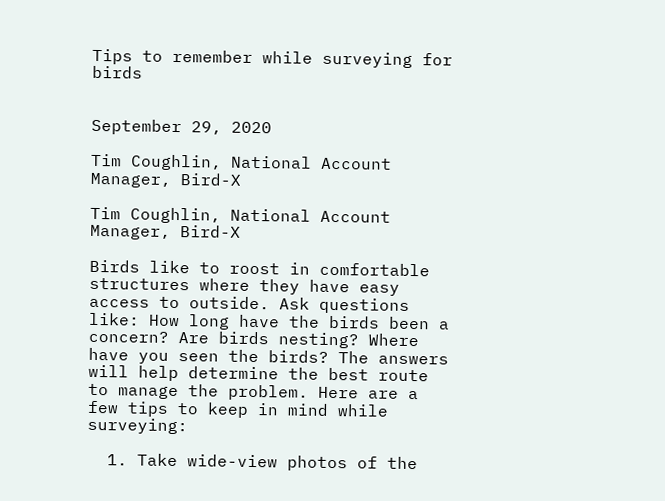Tips to remember while surveying for birds


September 29, 2020

Tim Coughlin, National Account Manager, Bird-X

Tim Coughlin, National Account Manager, Bird-X

Birds like to roost in comfortable structures where they have easy access to outside. Ask questions like: How long have the birds been a concern? Are birds nesting? Where have you seen the birds? The answers will help determine the best route to manage the problem. Here are a few tips to keep in mind while surveying:

  1. Take wide-view photos of the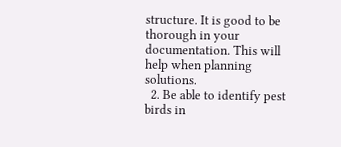structure. It is good to be thorough in your documentation. This will help when planning solutions.
  2. Be able to identify pest birds in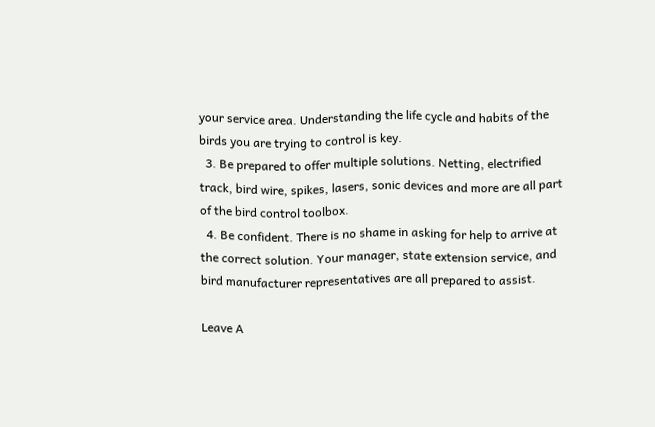your service area. Understanding the life cycle and habits of the birds you are trying to control is key.
  3. Be prepared to offer multiple solutions. Netting, electrified track, bird wire, spikes, lasers, sonic devices and more are all part of the bird control toolbox.
  4. Be confident. There is no shame in asking for help to arrive at the correct solution. Your manager, state extension service, and bird manufacturer representatives are all prepared to assist.

Leave A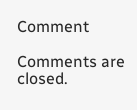Comment

Comments are closed.